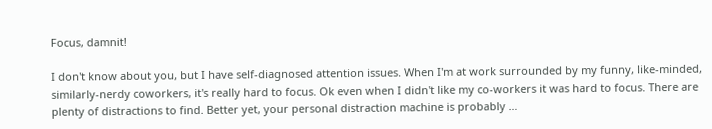Focus, damnit!

I don't know about you, but I have self-diagnosed attention issues. When I'm at work surrounded by my funny, like-minded, similarly-nerdy coworkers, it's really hard to focus. Ok even when I didn't like my co-workers it was hard to focus. There are plenty of distractions to find. Better yet, your personal distraction machine is probably …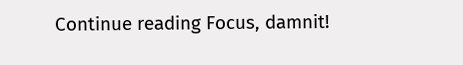Continue reading Focus, damnit!